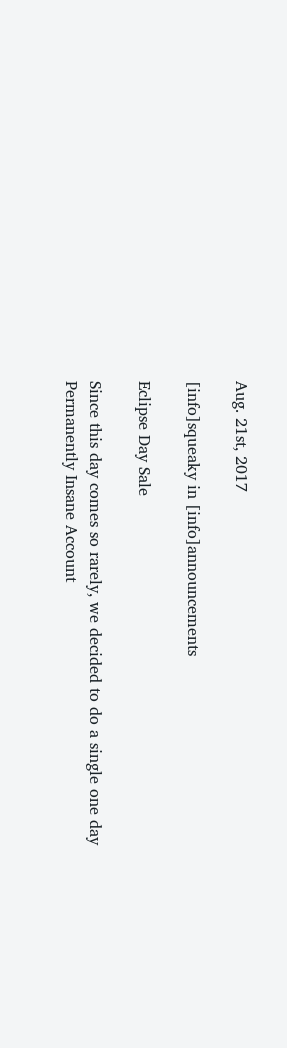Aug. 21st, 2017

[info]squeaky in [info]announcements

Eclipse Day Sale

Since this day comes so rarely, we decided to do a single one day Permanently Insane Account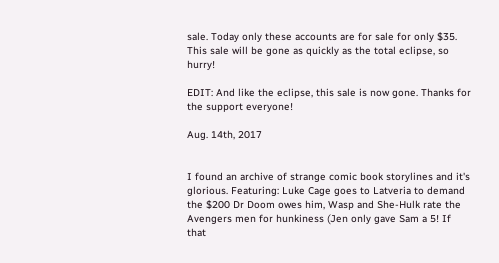sale. Today only these accounts are for sale for only $35. This sale will be gone as quickly as the total eclipse, so hurry!

EDIT: And like the eclipse, this sale is now gone. Thanks for the support everyone!

Aug. 14th, 2017


I found an archive of strange comic book storylines and it's glorious. Featuring: Luke Cage goes to Latveria to demand the $200 Dr Doom owes him, Wasp and She-Hulk rate the Avengers men for hunkiness (Jen only gave Sam a 5! If that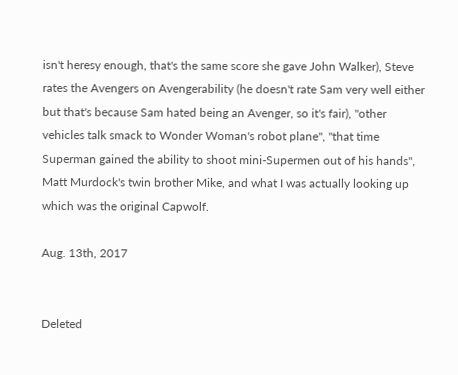isn't heresy enough, that's the same score she gave John Walker), Steve rates the Avengers on Avengerability (he doesn't rate Sam very well either but that's because Sam hated being an Avenger, so it's fair), "other vehicles talk smack to Wonder Woman's robot plane", "that time Superman gained the ability to shoot mini-Supermen out of his hands", Matt Murdock's twin brother Mike, and what I was actually looking up which was the original Capwolf.

Aug. 13th, 2017


Deleted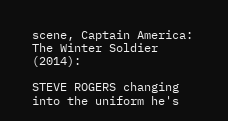scene, Captain America: The Winter Soldier (2014):

STEVE ROGERS changing into the uniform he's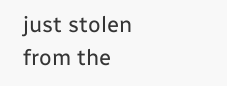just stolen from the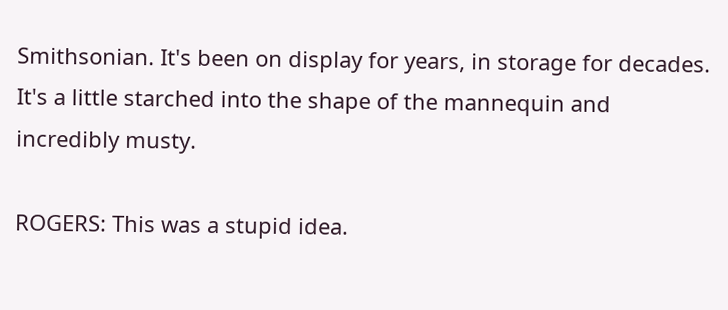Smithsonian. It's been on display for years, in storage for decades. It's a little starched into the shape of the mannequin and incredibly musty.

ROGERS: This was a stupid idea.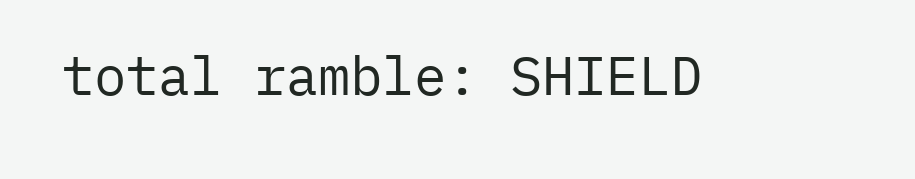total ramble: SHIELD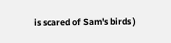is scared of Sam's birds )